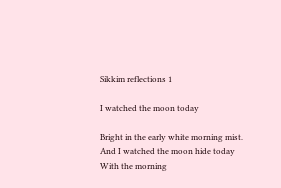Sikkim reflections 1

I watched the moon today

Bright in the early white morning mist.
And I watched the moon hide today
With the morning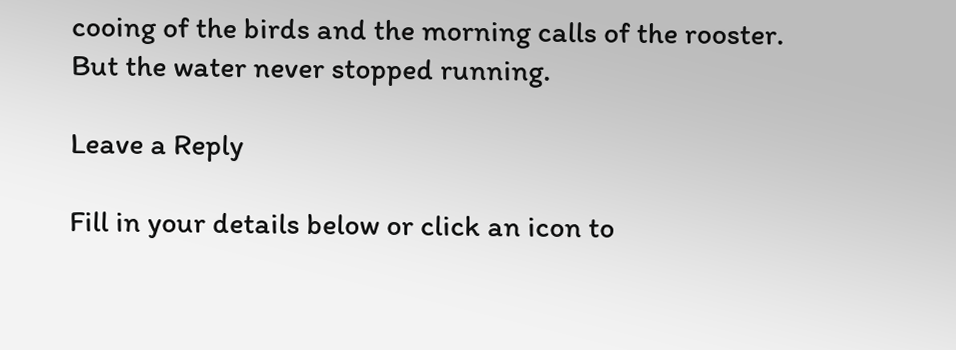cooing of the birds and the morning calls of the rooster.
But the water never stopped running.

Leave a Reply

Fill in your details below or click an icon to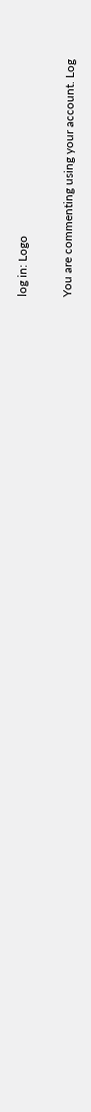log in: Logo

You are commenting using your account. Log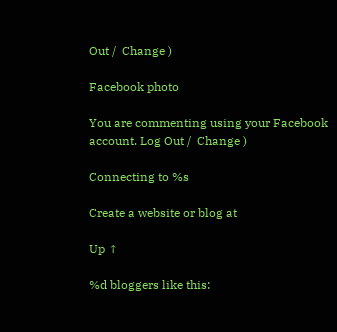Out /  Change )

Facebook photo

You are commenting using your Facebook account. Log Out /  Change )

Connecting to %s

Create a website or blog at

Up ↑

%d bloggers like this: